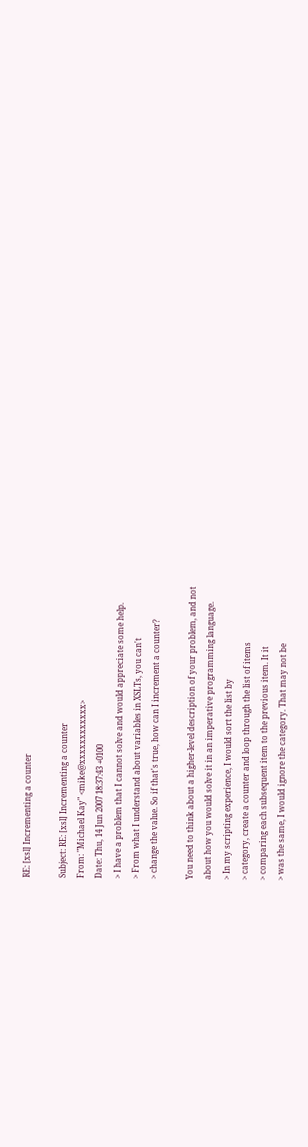RE: [xsl] Incrementing a counter

Subject: RE: [xsl] Incrementing a counter
From: "Michael Kay" <mike@xxxxxxxxxxxx>
Date: Thu, 14 Jun 2007 18:37:43 +0100
> I have a problem that I cannot solve and would appreciate some help.
> From what I understand about variables in XSLTs, you can't
> change the value. So if that's true, how can I increment a counter?

You need to think about a higher-level description of your problem, and not
about how you would solve it in an imperative programming language.
> In my scripting experience, I would sort the list by
> category, create a counter and loop through the list of items
> comparing each subsequent item to the previous item. It it
> was the same, I would ignore the category. That may not be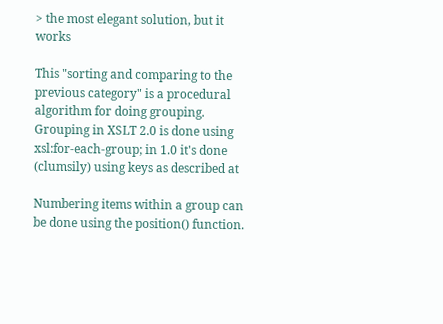> the most elegant solution, but it works

This "sorting and comparing to the previous category" is a procedural
algorithm for doing grouping. Grouping in XSLT 2.0 is done using
xsl:for-each-group; in 1.0 it's done (clumsily) using keys as described at

Numbering items within a group can be done using the position() function.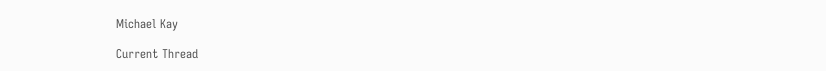Michael Kay

Current Thread